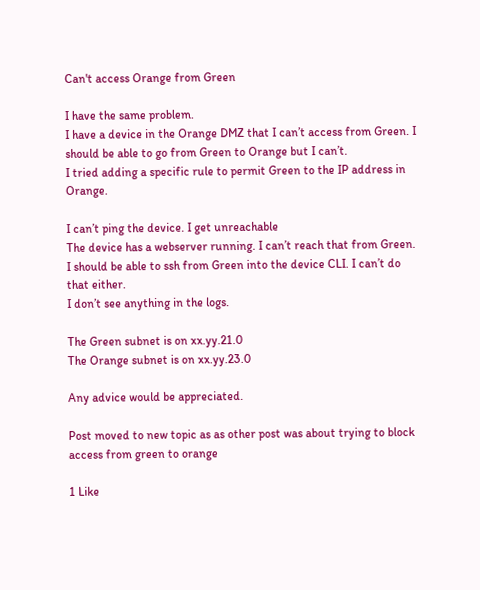Can't access Orange from Green

I have the same problem.
I have a device in the Orange DMZ that I can’t access from Green. I should be able to go from Green to Orange but I can’t.
I tried adding a specific rule to permit Green to the IP address in Orange.

I can’t ping the device. I get unreachable
The device has a webserver running. I can’t reach that from Green.
I should be able to ssh from Green into the device CLI. I can’t do that either.
I don’t see anything in the logs.

The Green subnet is on xx.yy.21.0
The Orange subnet is on xx.yy.23.0

Any advice would be appreciated.

Post moved to new topic as as other post was about trying to block access from green to orange

1 Like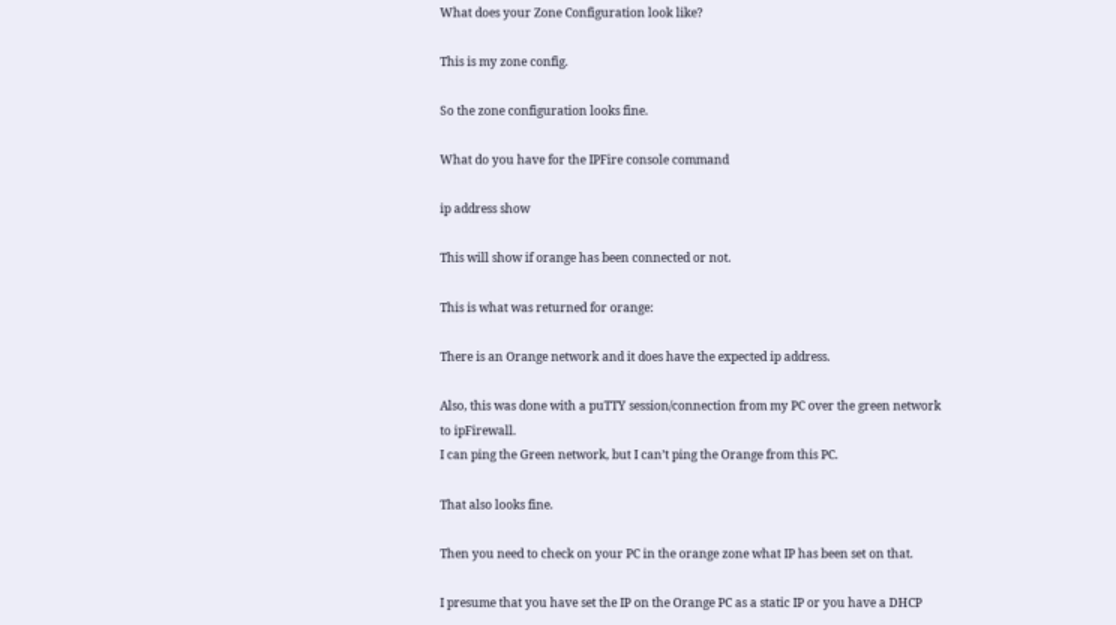What does your Zone Configuration look like?

This is my zone config.

So the zone configuration looks fine.

What do you have for the IPFire console command

ip address show

This will show if orange has been connected or not.

This is what was returned for orange:

There is an Orange network and it does have the expected ip address.

Also, this was done with a puTTY session/connection from my PC over the green network to ipFirewall.
I can ping the Green network, but I can’t ping the Orange from this PC.

That also looks fine.

Then you need to check on your PC in the orange zone what IP has been set on that.

I presume that you have set the IP on the Orange PC as a static IP or you have a DHCP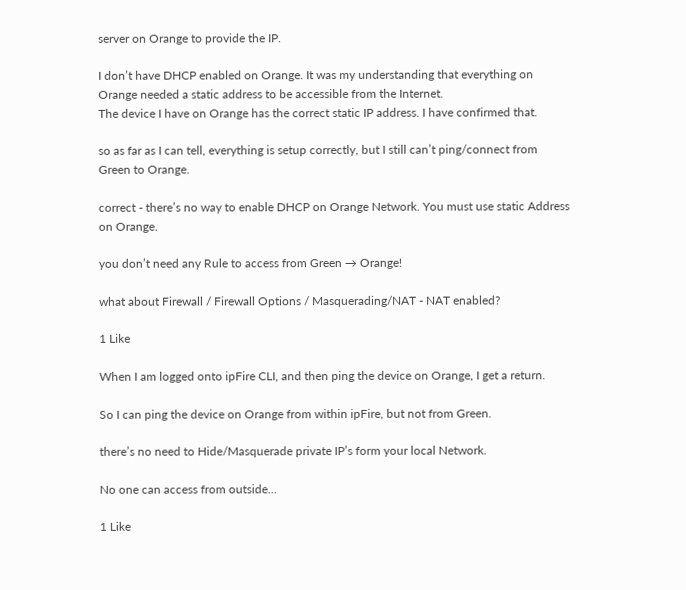server on Orange to provide the IP.

I don’t have DHCP enabled on Orange. It was my understanding that everything on Orange needed a static address to be accessible from the Internet.
The device I have on Orange has the correct static IP address. I have confirmed that.

so as far as I can tell, everything is setup correctly, but I still can’t ping/connect from Green to Orange.

correct - there’s no way to enable DHCP on Orange Network. You must use static Address on Orange.

you don’t need any Rule to access from Green → Orange!

what about Firewall / Firewall Options / Masquerading/NAT - NAT enabled?

1 Like

When I am logged onto ipFire CLI, and then ping the device on Orange, I get a return.

So I can ping the device on Orange from within ipFire, but not from Green.

there’s no need to Hide/Masquerade private IP’s form your local Network.

No one can access from outside…

1 Like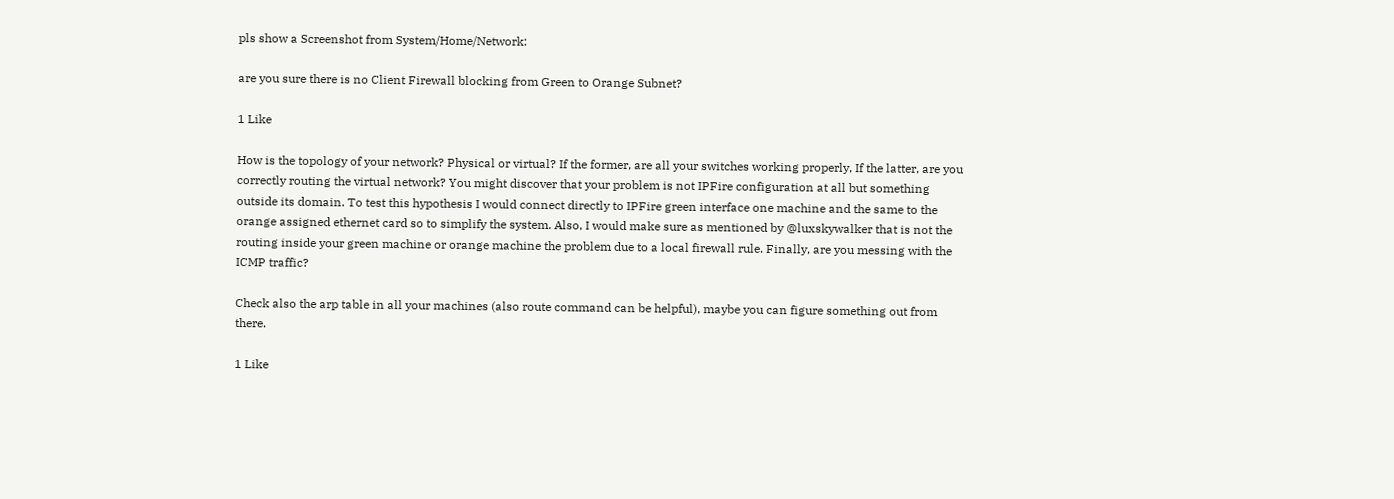pls show a Screenshot from System/Home/Network:

are you sure there is no Client Firewall blocking from Green to Orange Subnet?

1 Like

How is the topology of your network? Physical or virtual? If the former, are all your switches working properly, If the latter, are you correctly routing the virtual network? You might discover that your problem is not IPFire configuration at all but something outside its domain. To test this hypothesis I would connect directly to IPFire green interface one machine and the same to the orange assigned ethernet card so to simplify the system. Also, I would make sure as mentioned by @luxskywalker that is not the routing inside your green machine or orange machine the problem due to a local firewall rule. Finally, are you messing with the ICMP traffic?

Check also the arp table in all your machines (also route command can be helpful), maybe you can figure something out from there.

1 Like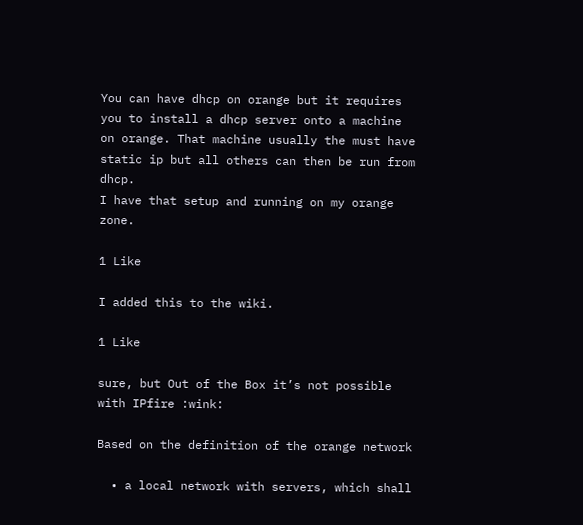You can have dhcp on orange but it requires you to install a dhcp server onto a machine on orange. That machine usually the must have static ip but all others can then be run from dhcp.
I have that setup and running on my orange zone.

1 Like

I added this to the wiki.

1 Like

sure, but Out of the Box it’s not possible with IPfire :wink:

Based on the definition of the orange network

  • a local network with servers, which shall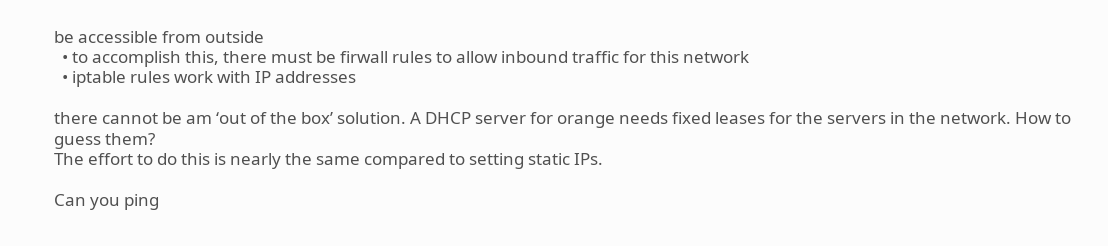be accessible from outside
  • to accomplish this, there must be firwall rules to allow inbound traffic for this network
  • iptable rules work with IP addresses

there cannot be am ‘out of the box’ solution. A DHCP server for orange needs fixed leases for the servers in the network. How to guess them?
The effort to do this is nearly the same compared to setting static IPs.

Can you ping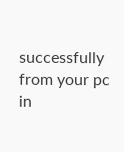successfully from your pc in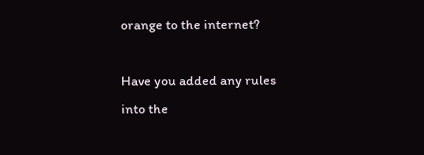orange to the internet?

Have you added any rules into the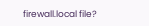firewall.local file?